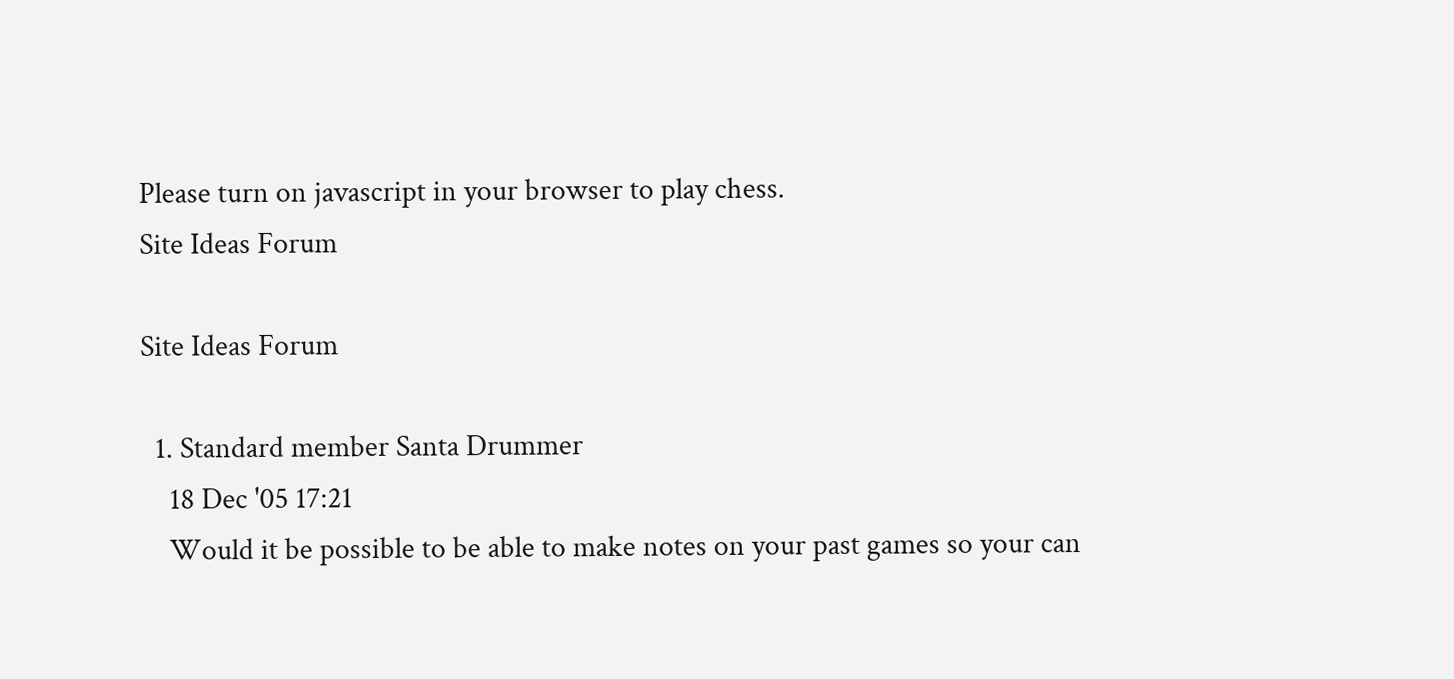Please turn on javascript in your browser to play chess.
Site Ideas Forum

Site Ideas Forum

  1. Standard member Santa Drummer
    18 Dec '05 17:21
    Would it be possible to be able to make notes on your past games so your can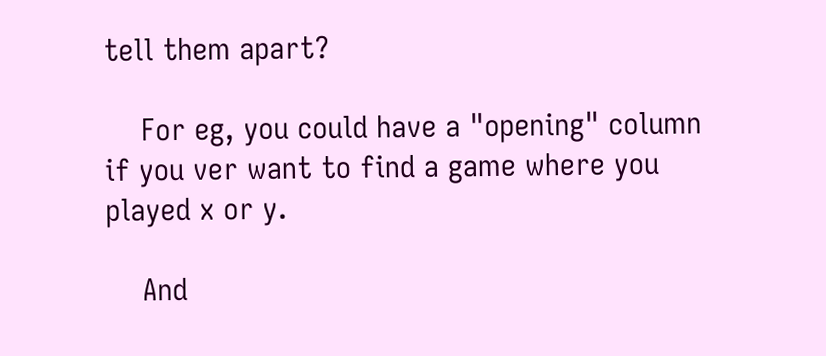tell them apart?

    For eg, you could have a "opening" column if you ver want to find a game where you played x or y.

    And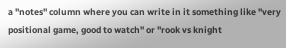a "notes" column where you can write in it something like "very positional game, good to watch" or "rook vs knight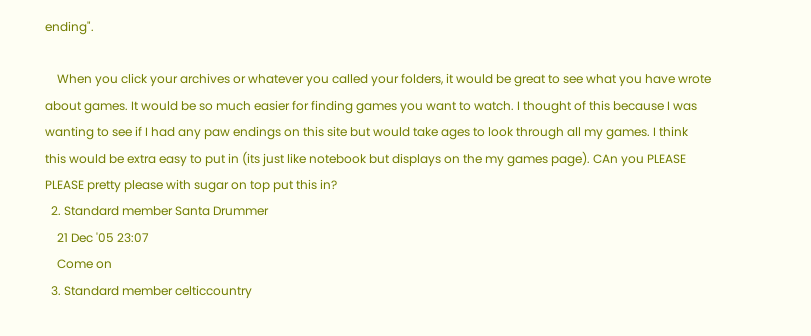ending".

    When you click your archives or whatever you called your folders, it would be great to see what you have wrote about games. It would be so much easier for finding games you want to watch. I thought of this because I was wanting to see if I had any paw endings on this site but would take ages to look through all my games. I think this would be extra easy to put in (its just like notebook but displays on the my games page). CAn you PLEASE PLEASE pretty please with sugar on top put this in?
  2. Standard member Santa Drummer
    21 Dec '05 23:07
    Come on
  3. Standard member celticcountry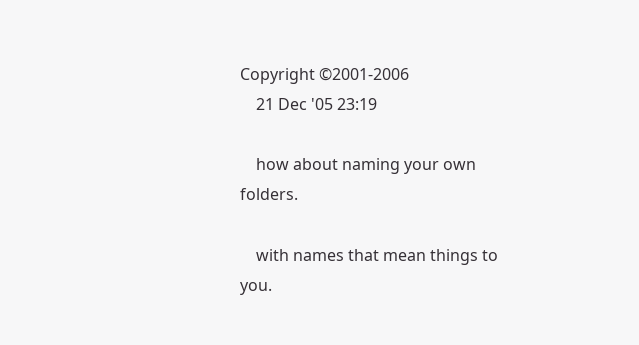Copyright ©2001-2006
    21 Dec '05 23:19

    how about naming your own folders.

    with names that mean things to you.